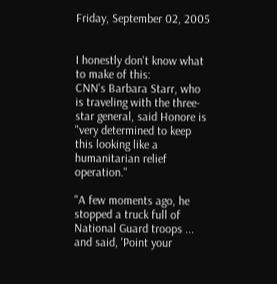Friday, September 02, 2005


I honestly don't know what to make of this:
CNN's Barbara Starr, who is traveling with the three-star general, said Honore is "very determined to keep this looking like a humanitarian relief operation."

"A few moments ago, he stopped a truck full of National Guard troops ... and said, 'Point your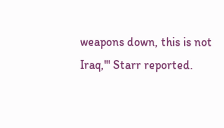weapons down, this is not Iraq,'" Starr reported.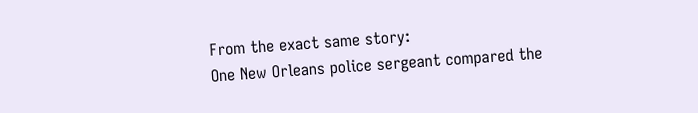From the exact same story:
One New Orleans police sergeant compared the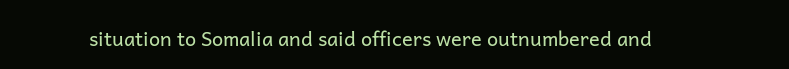situation to Somalia and said officers were outnumbered and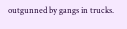outgunned by gangs in trucks.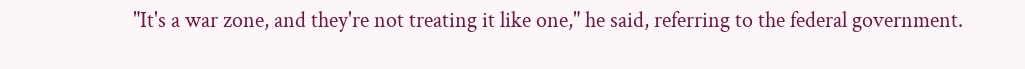"It's a war zone, and they're not treating it like one," he said, referring to the federal government.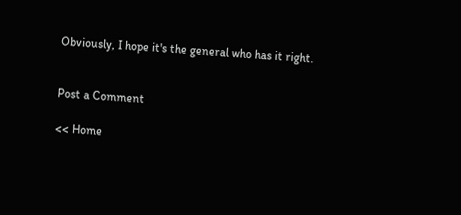Obviously, I hope it's the general who has it right.


Post a Comment

<< Home